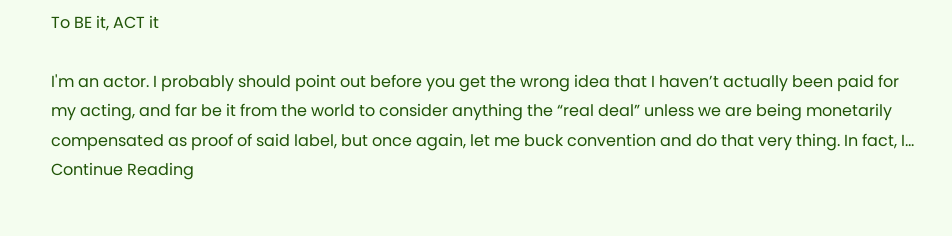To BE it, ACT it

I'm an actor. I probably should point out before you get the wrong idea that I haven’t actually been paid for my acting, and far be it from the world to consider anything the “real deal” unless we are being monetarily compensated as proof of said label, but once again, let me buck convention and do that very thing. In fact, I... Continue Reading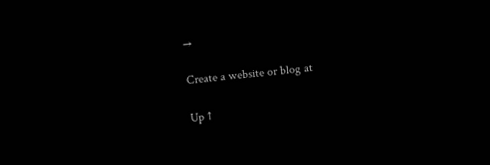→

Create a website or blog at

Up ↑